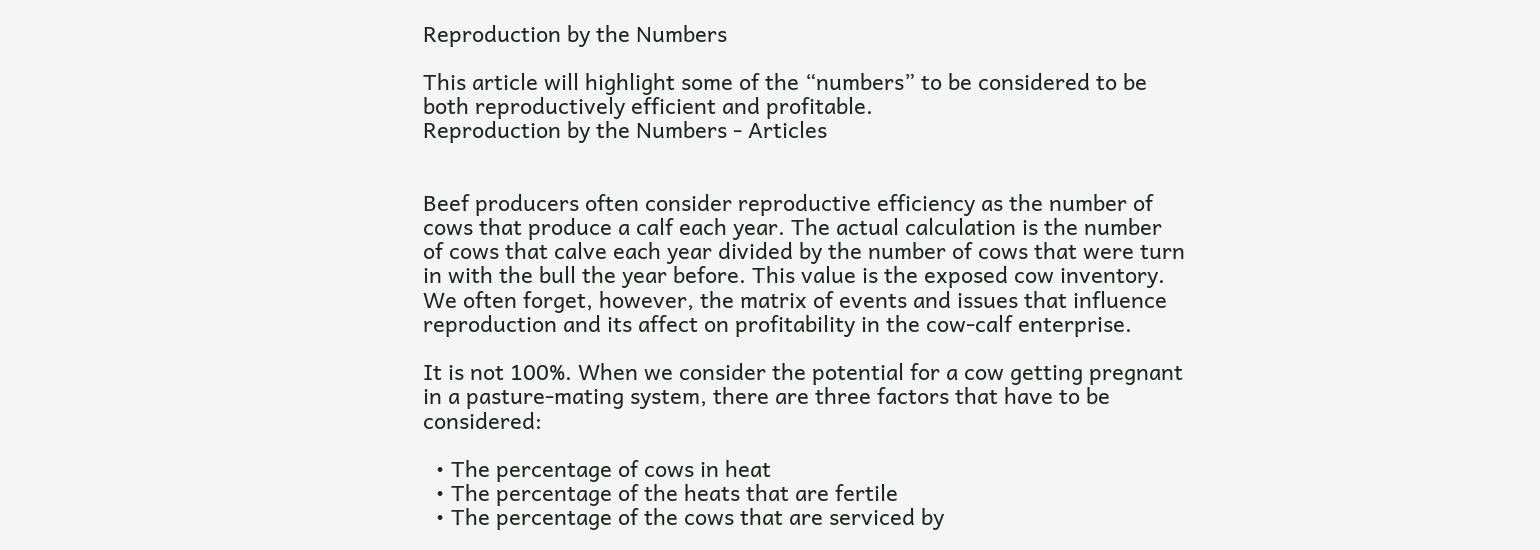Reproduction by the Numbers

This article will highlight some of the “numbers” to be considered to be both reproductively efficient and profitable.
Reproduction by the Numbers - Articles


Beef producers often consider reproductive efficiency as the number of cows that produce a calf each year. The actual calculation is the number of cows that calve each year divided by the number of cows that were turn in with the bull the year before. This value is the exposed cow inventory. We often forget, however, the matrix of events and issues that influence reproduction and its affect on profitability in the cow-calf enterprise.

It is not 100%. When we consider the potential for a cow getting pregnant in a pasture-mating system, there are three factors that have to be considered:

  • The percentage of cows in heat
  • The percentage of the heats that are fertile
  • The percentage of the cows that are serviced by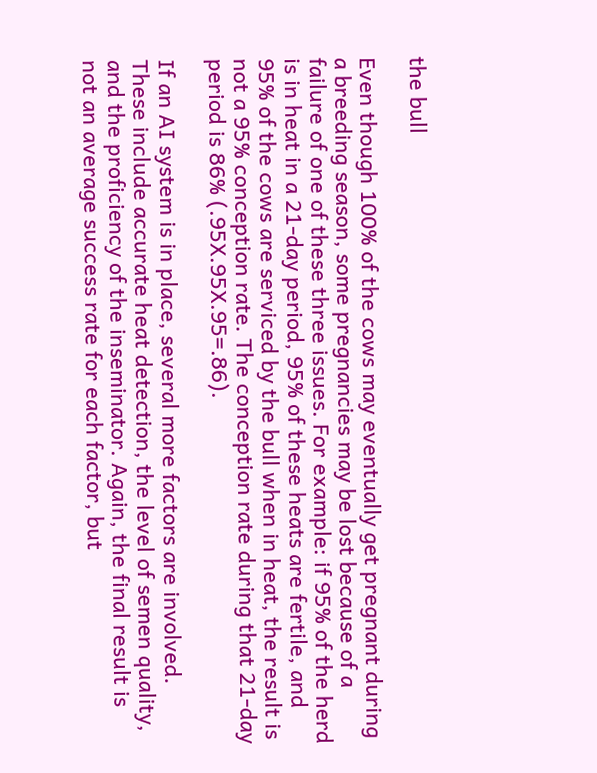the bull

Even though 100% of the cows may eventually get pregnant during a breeding season, some pregnancies may be lost because of a failure of one of these three issues. For example: if 95% of the herd is in heat in a 21-day period, 95% of these heats are fertile, and 95% of the cows are serviced by the bull when in heat, the result is not a 95% conception rate. The conception rate during that 21-day period is 86% (.95X.95X.95=.86).

If an AI system is in place, several more factors are involved. These include accurate heat detection, the level of semen quality, and the proficiency of the inseminator. Again, the final result is not an average success rate for each factor, but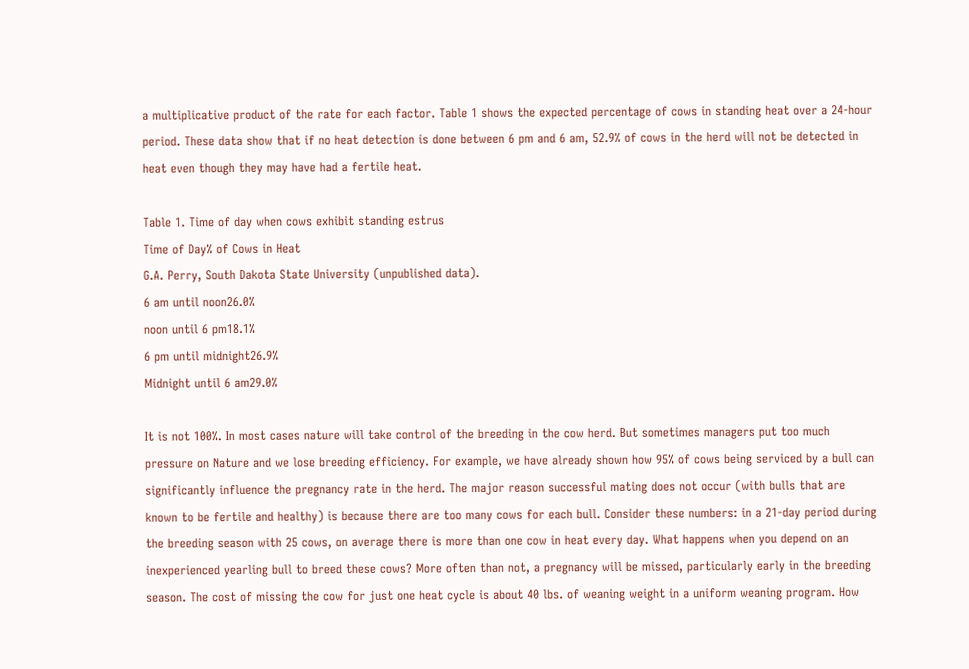a multiplicative product of the rate for each factor. Table 1 shows the expected percentage of cows in standing heat over a 24-hour period. These data show that if no heat detection is done between 6 pm and 6 am, 52.9% of cows in the herd will not be detected in heat even though they may have had a fertile heat.

Table 1. Time of day when cows exhibit standing estrus
Time of Day% of Cows in Heat
G.A. Perry, South Dakota State University (unpublished data).
6 am until noon26.0%
noon until 6 pm18.1%
6 pm until midnight26.9%
Midnight until 6 am29.0%

It is not 100%. In most cases nature will take control of the breeding in the cow herd. But sometimes managers put too much pressure on Nature and we lose breeding efficiency. For example, we have already shown how 95% of cows being serviced by a bull can significantly influence the pregnancy rate in the herd. The major reason successful mating does not occur (with bulls that are known to be fertile and healthy) is because there are too many cows for each bull. Consider these numbers: in a 21-day period during the breeding season with 25 cows, on average there is more than one cow in heat every day. What happens when you depend on an inexperienced yearling bull to breed these cows? More often than not, a pregnancy will be missed, particularly early in the breeding season. The cost of missing the cow for just one heat cycle is about 40 lbs. of weaning weight in a uniform weaning program. How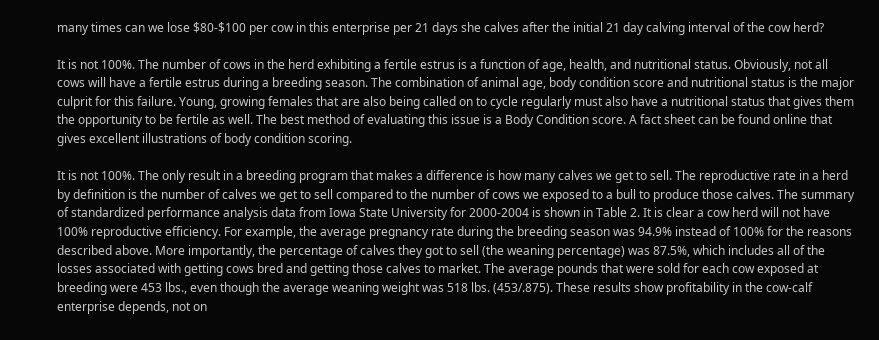many times can we lose $80-$100 per cow in this enterprise per 21 days she calves after the initial 21 day calving interval of the cow herd?

It is not 100%. The number of cows in the herd exhibiting a fertile estrus is a function of age, health, and nutritional status. Obviously, not all cows will have a fertile estrus during a breeding season. The combination of animal age, body condition score and nutritional status is the major culprit for this failure. Young, growing females that are also being called on to cycle regularly must also have a nutritional status that gives them the opportunity to be fertile as well. The best method of evaluating this issue is a Body Condition score. A fact sheet can be found online that gives excellent illustrations of body condition scoring.

It is not 100%. The only result in a breeding program that makes a difference is how many calves we get to sell. The reproductive rate in a herd by definition is the number of calves we get to sell compared to the number of cows we exposed to a bull to produce those calves. The summary of standardized performance analysis data from Iowa State University for 2000-2004 is shown in Table 2. It is clear a cow herd will not have 100% reproductive efficiency. For example, the average pregnancy rate during the breeding season was 94.9% instead of 100% for the reasons described above. More importantly, the percentage of calves they got to sell (the weaning percentage) was 87.5%, which includes all of the losses associated with getting cows bred and getting those calves to market. The average pounds that were sold for each cow exposed at breeding were 453 lbs., even though the average weaning weight was 518 lbs. (453/.875). These results show profitability in the cow-calf enterprise depends, not on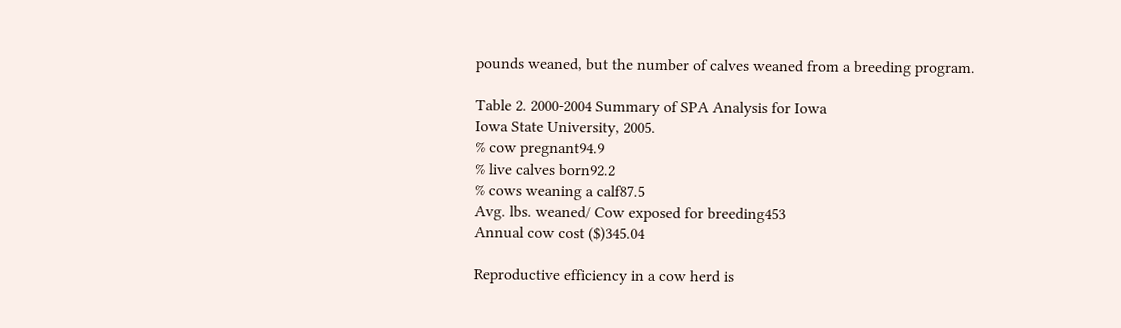pounds weaned, but the number of calves weaned from a breeding program.

Table 2. 2000-2004 Summary of SPA Analysis for Iowa
Iowa State University, 2005.
% cow pregnant94.9
% live calves born92.2
% cows weaning a calf87.5
Avg. lbs. weaned/ Cow exposed for breeding453
Annual cow cost ($)345.04

Reproductive efficiency in a cow herd is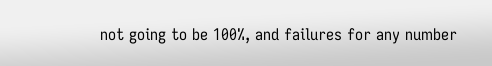not going to be 100%, and failures for any number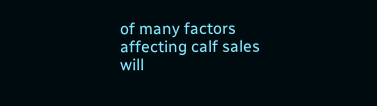of many factors affecting calf sales will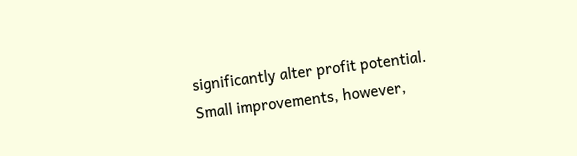significantly alter profit potential. Small improvements, however,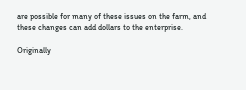are possible for many of these issues on the farm, and these changes can add dollars to the enterprise.

Originally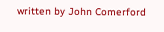written by John Comerford